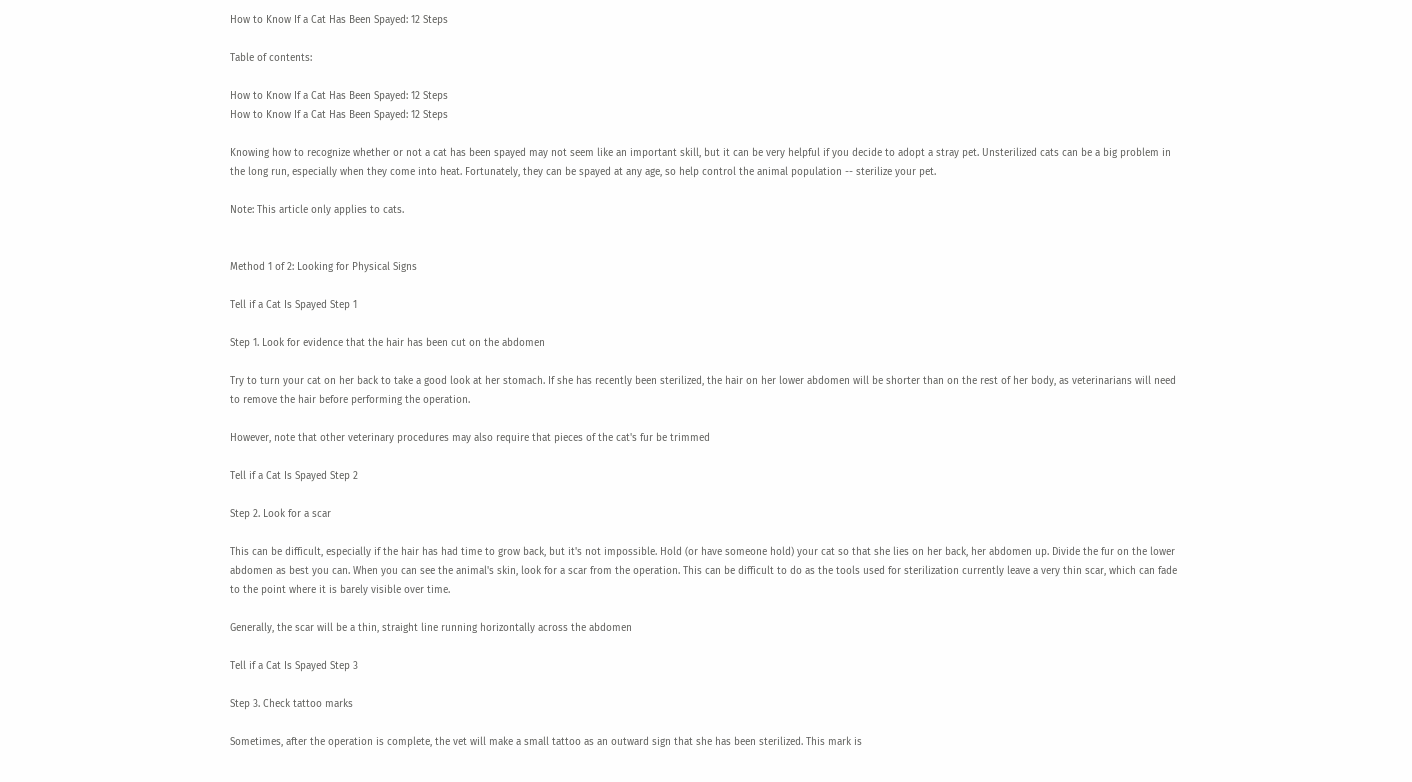How to Know If a Cat Has Been Spayed: 12 Steps

Table of contents:

How to Know If a Cat Has Been Spayed: 12 Steps
How to Know If a Cat Has Been Spayed: 12 Steps

Knowing how to recognize whether or not a cat has been spayed may not seem like an important skill, but it can be very helpful if you decide to adopt a stray pet. Unsterilized cats can be a big problem in the long run, especially when they come into heat. Fortunately, they can be spayed at any age, so help control the animal population -- sterilize your pet.

Note: This article only applies to cats.


Method 1 of 2: Looking for Physical Signs

Tell if a Cat Is Spayed Step 1

Step 1. Look for evidence that the hair has been cut on the abdomen

Try to turn your cat on her back to take a good look at her stomach. If she has recently been sterilized, the hair on her lower abdomen will be shorter than on the rest of her body, as veterinarians will need to remove the hair before performing the operation.

However, note that other veterinary procedures may also require that pieces of the cat's fur be trimmed

Tell if a Cat Is Spayed Step 2

Step 2. Look for a scar

This can be difficult, especially if the hair has had time to grow back, but it's not impossible. Hold (or have someone hold) your cat so that she lies on her back, her abdomen up. Divide the fur on the lower abdomen as best you can. When you can see the animal's skin, look for a scar from the operation. This can be difficult to do as the tools used for sterilization currently leave a very thin scar, which can fade to the point where it is barely visible over time.

Generally, the scar will be a thin, straight line running horizontally across the abdomen

Tell if a Cat Is Spayed Step 3

Step 3. Check tattoo marks

Sometimes, after the operation is complete, the vet will make a small tattoo as an outward sign that she has been sterilized. This mark is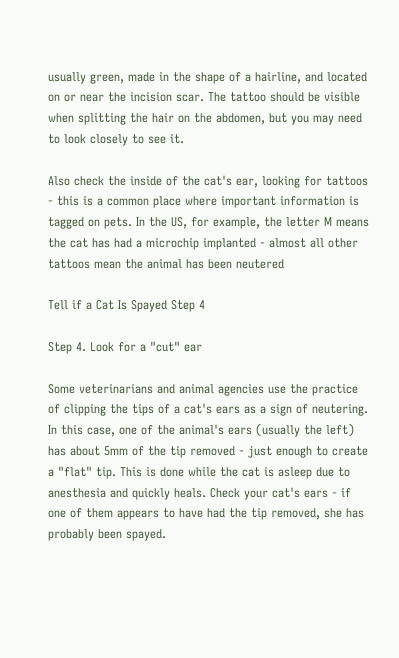usually green, made in the shape of a hairline, and located on or near the incision scar. The tattoo should be visible when splitting the hair on the abdomen, but you may need to look closely to see it.

Also check the inside of the cat's ear, looking for tattoos - this is a common place where important information is tagged on pets. In the US, for example, the letter M means the cat has had a microchip implanted - almost all other tattoos mean the animal has been neutered

Tell if a Cat Is Spayed Step 4

Step 4. Look for a "cut" ear

Some veterinarians and animal agencies use the practice of clipping the tips of a cat's ears as a sign of neutering. In this case, one of the animal's ears (usually the left) has about 5mm of the tip removed - just enough to create a "flat" tip. This is done while the cat is asleep due to anesthesia and quickly heals. Check your cat's ears - if one of them appears to have had the tip removed, she has probably been spayed.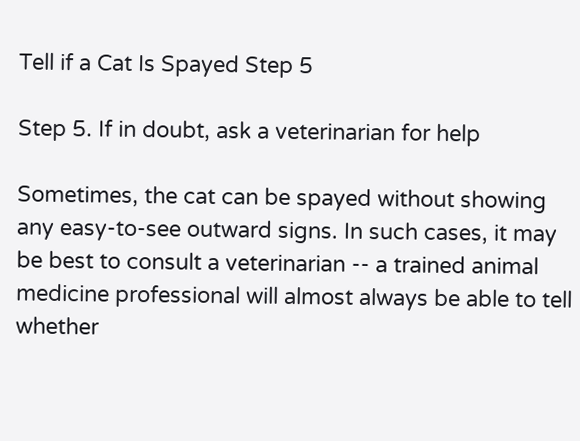Tell if a Cat Is Spayed Step 5

Step 5. If in doubt, ask a veterinarian for help

Sometimes, the cat can be spayed without showing any easy-to-see outward signs. In such cases, it may be best to consult a veterinarian -- a trained animal medicine professional will almost always be able to tell whether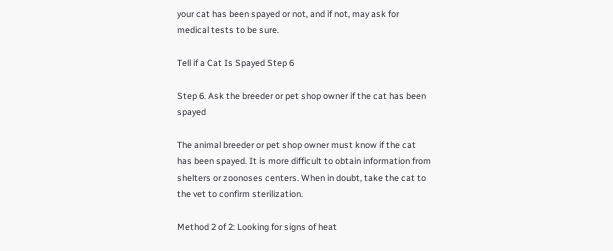your cat has been spayed or not, and if not, may ask for medical tests to be sure.

Tell if a Cat Is Spayed Step 6

Step 6. Ask the breeder or pet shop owner if the cat has been spayed

The animal breeder or pet shop owner must know if the cat has been spayed. It is more difficult to obtain information from shelters or zoonoses centers. When in doubt, take the cat to the vet to confirm sterilization.

Method 2 of 2: Looking for signs of heat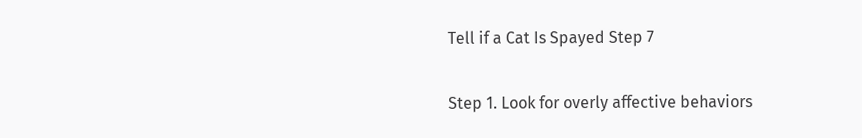Tell if a Cat Is Spayed Step 7

Step 1. Look for overly affective behaviors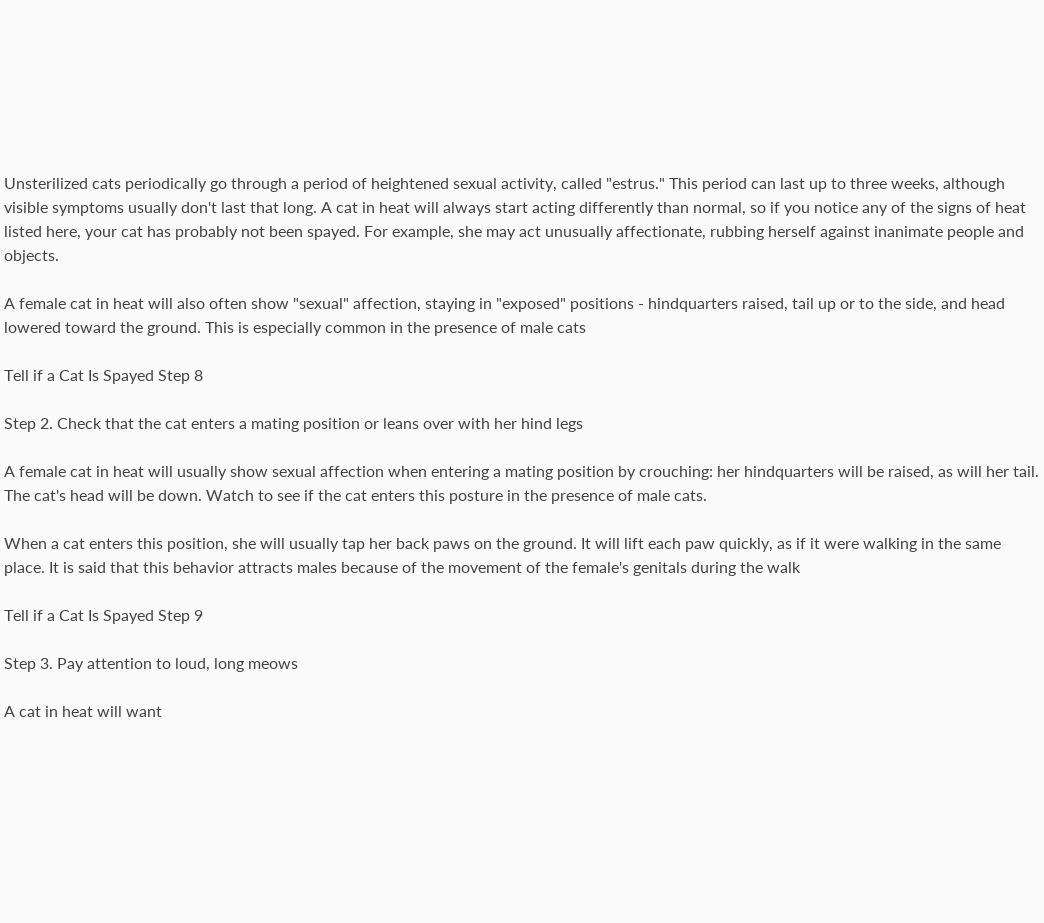Unsterilized cats periodically go through a period of heightened sexual activity, called "estrus." This period can last up to three weeks, although visible symptoms usually don't last that long. A cat in heat will always start acting differently than normal, so if you notice any of the signs of heat listed here, your cat has probably not been spayed. For example, she may act unusually affectionate, rubbing herself against inanimate people and objects.

A female cat in heat will also often show "sexual" affection, staying in "exposed" positions - hindquarters raised, tail up or to the side, and head lowered toward the ground. This is especially common in the presence of male cats

Tell if a Cat Is Spayed Step 8

Step 2. Check that the cat enters a mating position or leans over with her hind legs

A female cat in heat will usually show sexual affection when entering a mating position by crouching: her hindquarters will be raised, as will her tail. The cat's head will be down. Watch to see if the cat enters this posture in the presence of male cats.

When a cat enters this position, she will usually tap her back paws on the ground. It will lift each paw quickly, as if it were walking in the same place. It is said that this behavior attracts males because of the movement of the female's genitals during the walk

Tell if a Cat Is Spayed Step 9

Step 3. Pay attention to loud, long meows

A cat in heat will want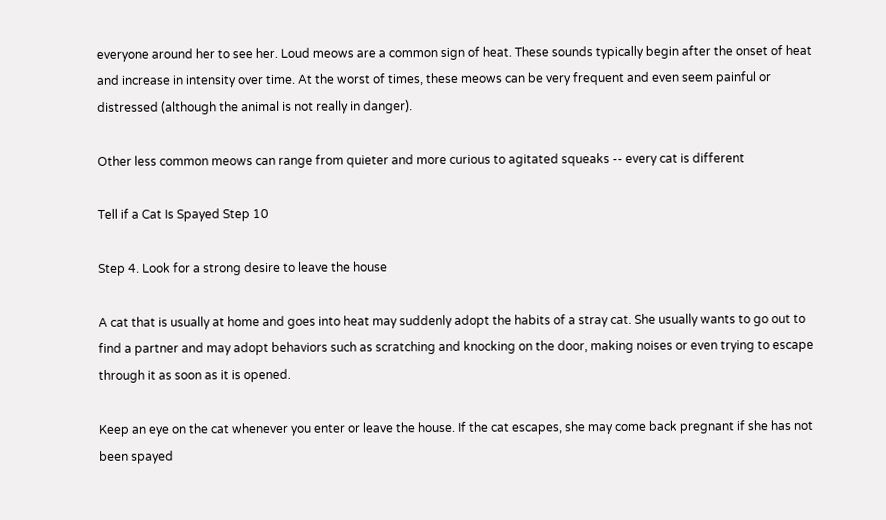everyone around her to see her. Loud meows are a common sign of heat. These sounds typically begin after the onset of heat and increase in intensity over time. At the worst of times, these meows can be very frequent and even seem painful or distressed (although the animal is not really in danger).

Other less common meows can range from quieter and more curious to agitated squeaks -- every cat is different

Tell if a Cat Is Spayed Step 10

Step 4. Look for a strong desire to leave the house

A cat that is usually at home and goes into heat may suddenly adopt the habits of a stray cat. She usually wants to go out to find a partner and may adopt behaviors such as scratching and knocking on the door, making noises or even trying to escape through it as soon as it is opened.

Keep an eye on the cat whenever you enter or leave the house. If the cat escapes, she may come back pregnant if she has not been spayed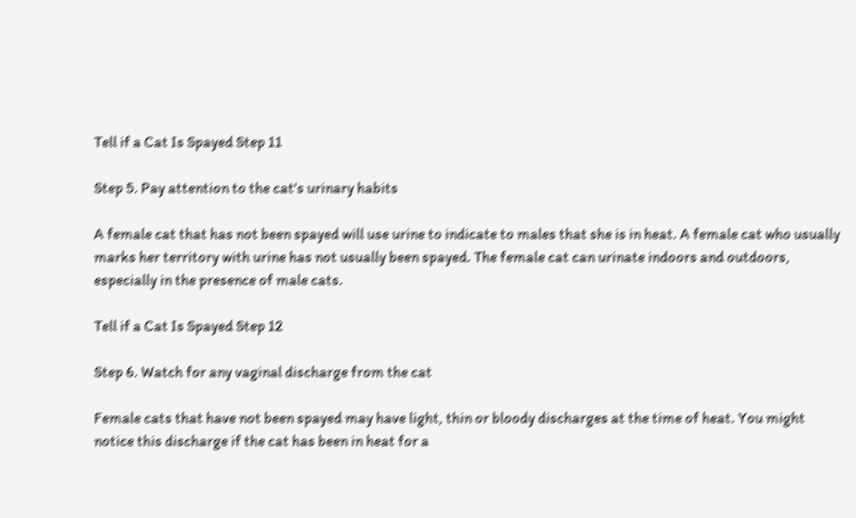Tell if a Cat Is Spayed Step 11

Step 5. Pay attention to the cat's urinary habits

A female cat that has not been spayed will use urine to indicate to males that she is in heat. A female cat who usually marks her territory with urine has not usually been spayed. The female cat can urinate indoors and outdoors, especially in the presence of male cats.

Tell if a Cat Is Spayed Step 12

Step 6. Watch for any vaginal discharge from the cat

Female cats that have not been spayed may have light, thin or bloody discharges at the time of heat. You might notice this discharge if the cat has been in heat for a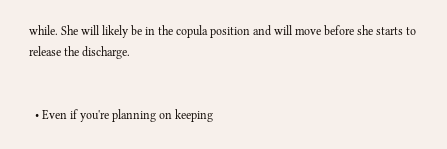while. She will likely be in the copula position and will move before she starts to release the discharge.


  • Even if you're planning on keeping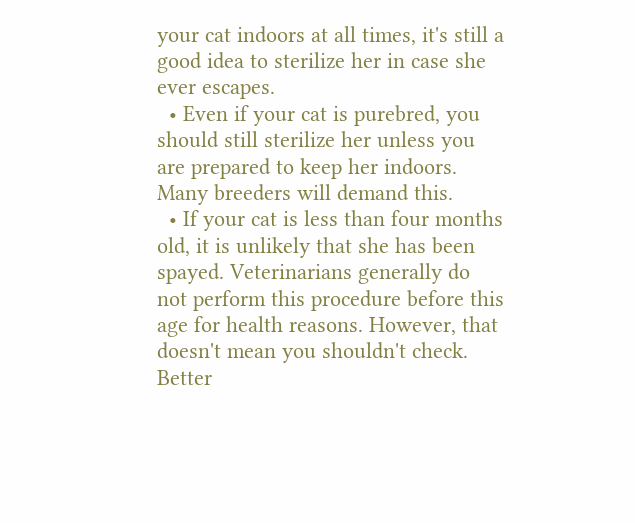your cat indoors at all times, it's still a good idea to sterilize her in case she ever escapes.
  • Even if your cat is purebred, you should still sterilize her unless you are prepared to keep her indoors. Many breeders will demand this.
  • If your cat is less than four months old, it is unlikely that she has been spayed. Veterinarians generally do not perform this procedure before this age for health reasons. However, that doesn't mean you shouldn't check. Better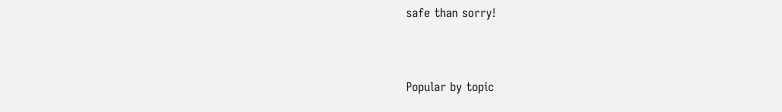safe than sorry!


Popular by topic